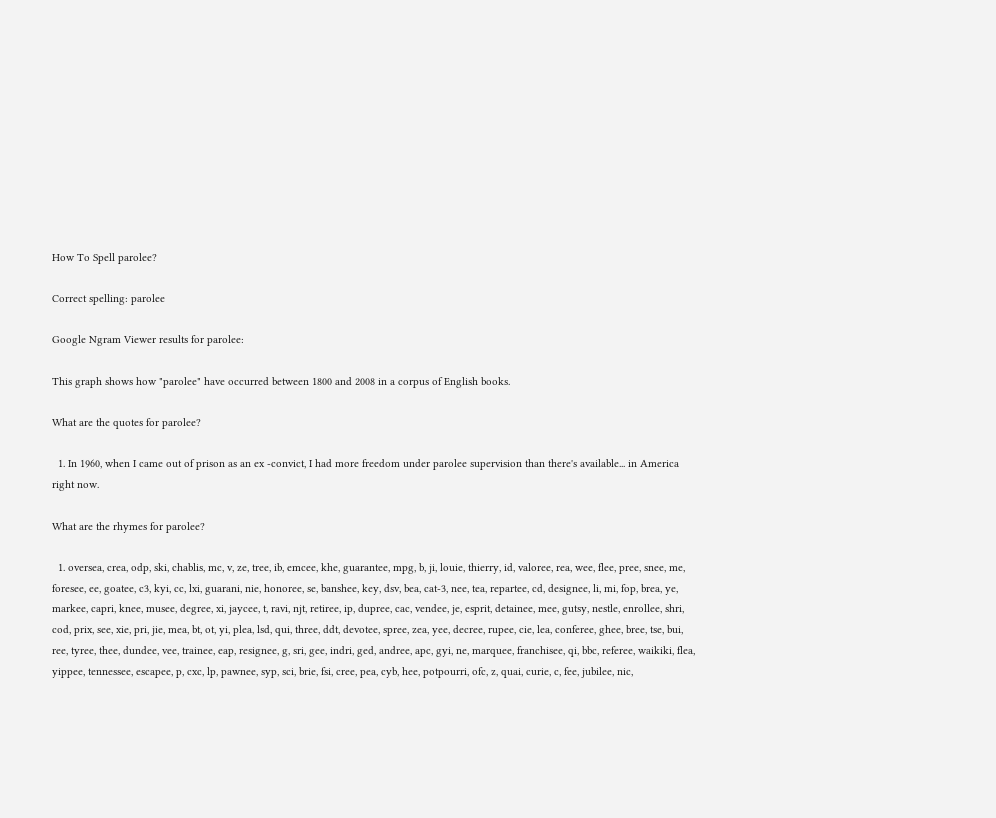How To Spell parolee?

Correct spelling: parolee

Google Ngram Viewer results for parolee:

This graph shows how "parolee" have occurred between 1800 and 2008 in a corpus of English books.

What are the quotes for parolee?

  1. In 1960, when I came out of prison as an ex -convict, I had more freedom under parolee supervision than there's available... in America right now.

What are the rhymes for parolee?

  1. oversea, crea, odp, ski, chablis, mc, v, ze, tree, ib, emcee, khe, guarantee, mpg, b, ji, louie, thierry, id, valoree, rea, wee, flee, pree, snee, me, foresee, ee, goatee, c3, kyi, cc, lxi, guarani, nie, honoree, se, banshee, key, dsv, bea, cat-3, nee, tea, repartee, cd, designee, li, mi, fop, brea, ye, markee, capri, knee, musee, degree, xi, jaycee, t, ravi, njt, retiree, ip, dupree, cac, vendee, je, esprit, detainee, mee, gutsy, nestle, enrollee, shri, cod, prix, see, xie, pri, jie, mea, bt, ot, yi, plea, lsd, qui, three, ddt, devotee, spree, zea, yee, decree, rupee, cie, lea, conferee, ghee, bree, tse, bui, ree, tyree, thee, dundee, vee, trainee, eap, resignee, g, sri, gee, indri, ged, andree, apc, gyi, ne, marquee, franchisee, qi, bbc, referee, waikiki, flea, yippee, tennessee, escapee, p, cxc, lp, pawnee, syp, sci, brie, fsi, cree, pea, cyb, hee, potpourri, ofc, z, quai, curie, c, fee, jubilee, nic,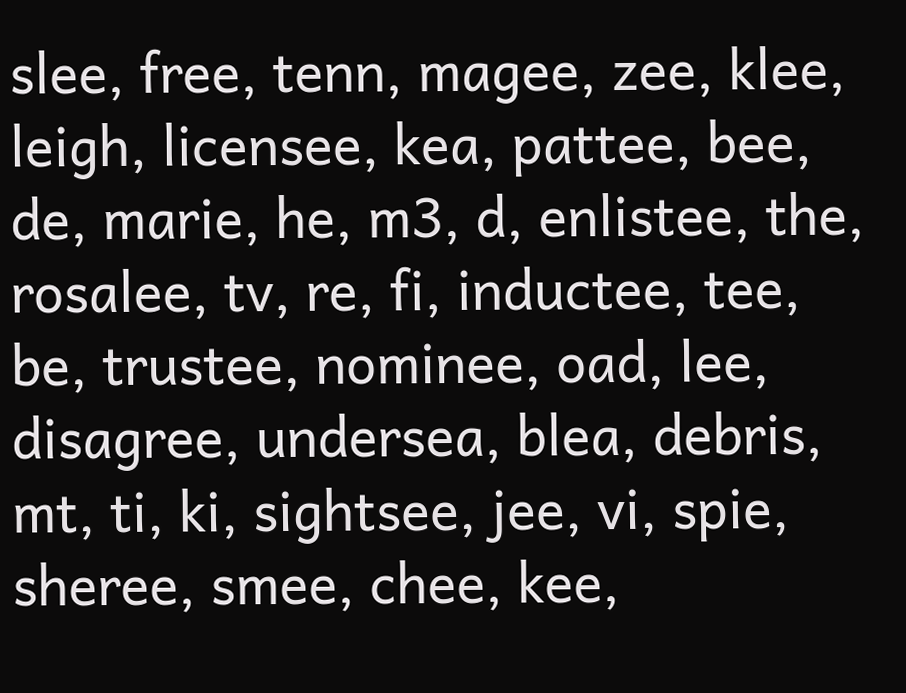slee, free, tenn, magee, zee, klee, leigh, licensee, kea, pattee, bee, de, marie, he, m3, d, enlistee, the, rosalee, tv, re, fi, inductee, tee, be, trustee, nominee, oad, lee, disagree, undersea, blea, debris, mt, ti, ki, sightsee, jee, vi, spie, sheree, smee, chee, kee,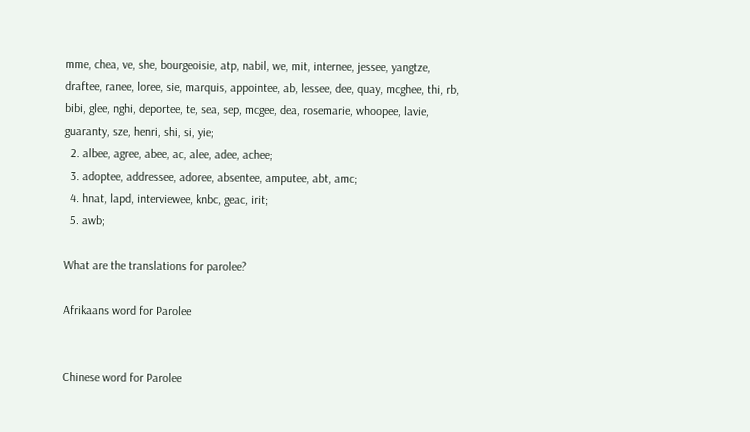mme, chea, ve, she, bourgeoisie, atp, nabil, we, mit, internee, jessee, yangtze, draftee, ranee, loree, sie, marquis, appointee, ab, lessee, dee, quay, mcghee, thi, rb, bibi, glee, nghi, deportee, te, sea, sep, mcgee, dea, rosemarie, whoopee, lavie, guaranty, sze, henri, shi, si, yie;
  2. albee, agree, abee, ac, alee, adee, achee;
  3. adoptee, addressee, adoree, absentee, amputee, abt, amc;
  4. hnat, lapd, interviewee, knbc, geac, irit;
  5. awb;

What are the translations for parolee?

Afrikaans word for Parolee


Chinese word for Parolee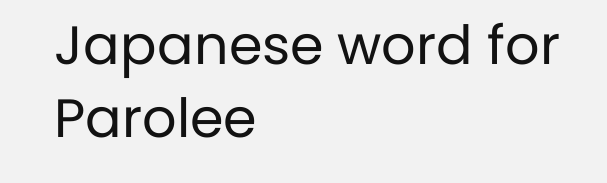Japanese word for Parolee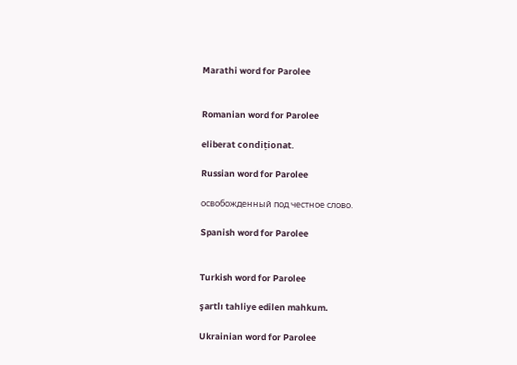Marathi word for Parolee


Romanian word for Parolee

eliberat condiționat.

Russian word for Parolee

освобожденный под честное слово.

Spanish word for Parolee


Turkish word for Parolee

şartlı tahliye edilen mahkum.

Ukrainian word for Parolee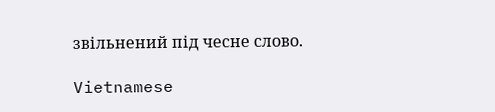звільнений під чесне слово.

Vietnamese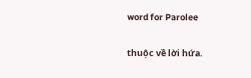word for Parolee

thuộc về lời hứa.